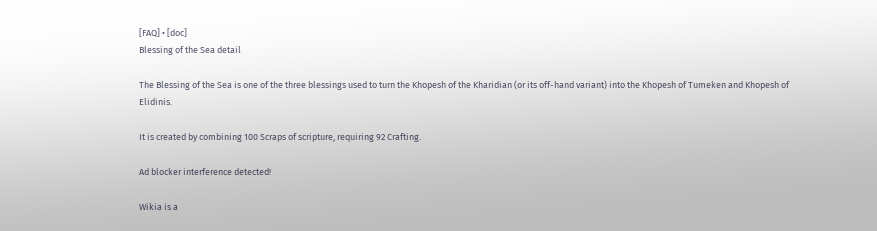[FAQ] • [doc]
Blessing of the Sea detail

The Blessing of the Sea is one of the three blessings used to turn the Khopesh of the Kharidian (or its off-hand variant) into the Khopesh of Tumeken and Khopesh of Elidinis.

It is created by combining 100 Scraps of scripture, requiring 92 Crafting.

Ad blocker interference detected!

Wikia is a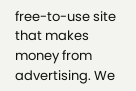free-to-use site that makes money from advertising. We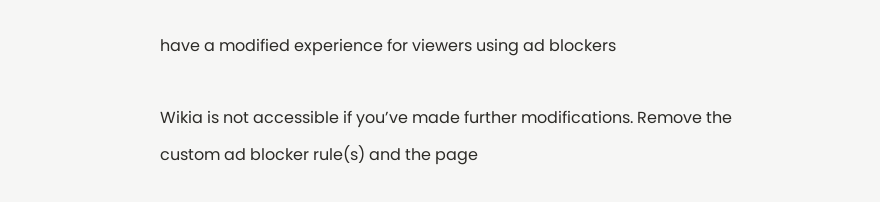have a modified experience for viewers using ad blockers

Wikia is not accessible if you’ve made further modifications. Remove the custom ad blocker rule(s) and the page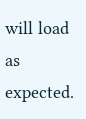will load as expected.